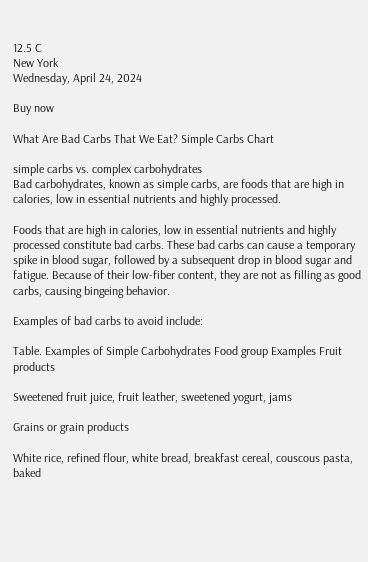12.5 C
New York
Wednesday, April 24, 2024

Buy now

What Are Bad Carbs That We Eat? Simple Carbs Chart

simple carbs vs. complex carbohydrates
Bad carbohydrates, known as simple carbs, are foods that are high in calories, low in essential nutrients and highly processed.

Foods that are high in calories, low in essential nutrients and highly processed constitute bad carbs. These bad carbs can cause a temporary spike in blood sugar, followed by a subsequent drop in blood sugar and fatigue. Because of their low-fiber content, they are not as filling as good carbs, causing bingeing behavior.

Examples of bad carbs to avoid include:

Table. Examples of Simple Carbohydrates Food group Examples Fruit products

Sweetened fruit juice, fruit leather, sweetened yogurt, jams

Grains or grain products

White rice, refined flour, white bread, breakfast cereal, couscous pasta, baked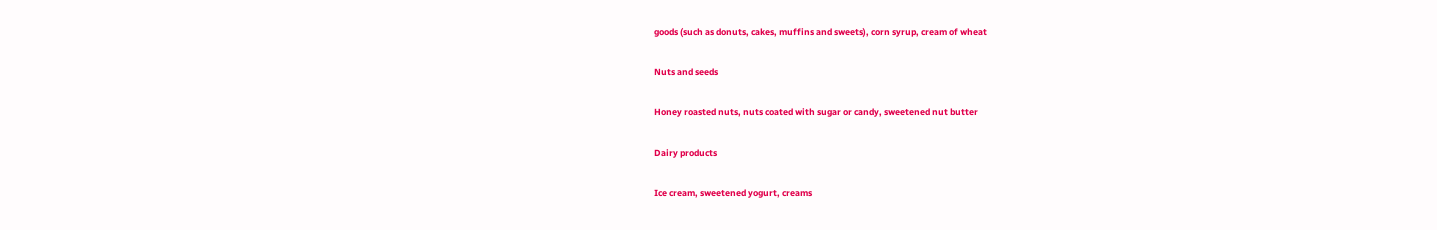goods (such as donuts, cakes, muffins and sweets), corn syrup, cream of wheat

Nuts and seeds

Honey roasted nuts, nuts coated with sugar or candy, sweetened nut butter

Dairy products

Ice cream, sweetened yogurt, creams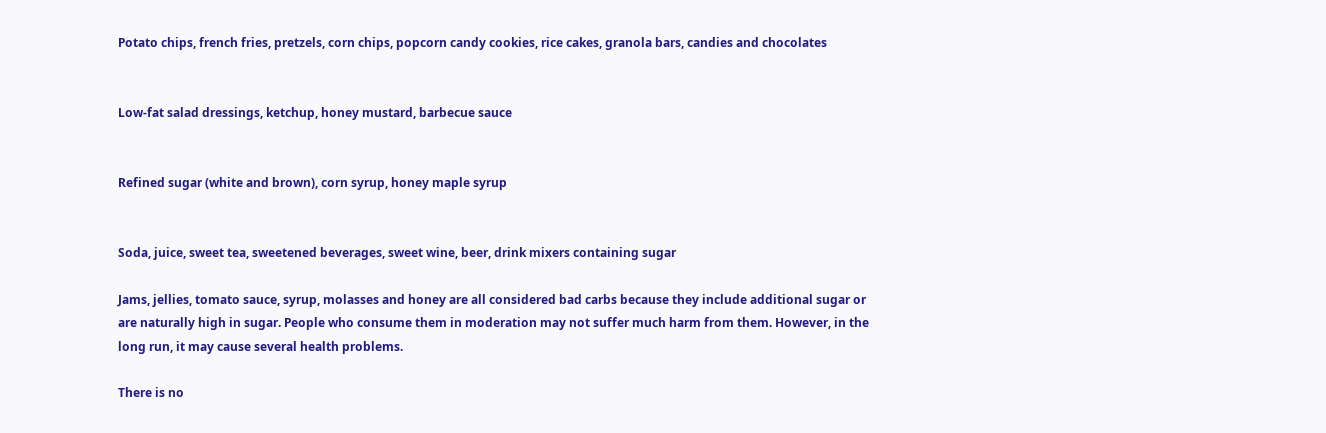Potato chips, french fries, pretzels, corn chips, popcorn candy cookies, rice cakes, granola bars, candies and chocolates


Low-fat salad dressings, ketchup, honey mustard, barbecue sauce


Refined sugar (white and brown), corn syrup, honey maple syrup


Soda, juice, sweet tea, sweetened beverages, sweet wine, beer, drink mixers containing sugar

Jams, jellies, tomato sauce, syrup, molasses and honey are all considered bad carbs because they include additional sugar or are naturally high in sugar. People who consume them in moderation may not suffer much harm from them. However, in the long run, it may cause several health problems.

There is no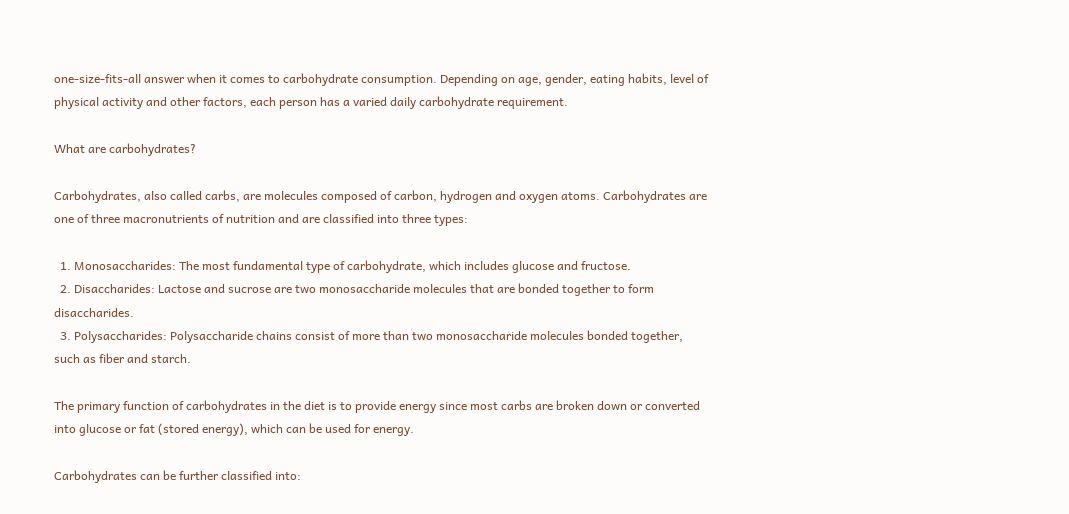one-size-fits-all answer when it comes to carbohydrate consumption. Depending on age, gender, eating habits, level of physical activity and other factors, each person has a varied daily carbohydrate requirement.

What are carbohydrates?

Carbohydrates, also called carbs, are molecules composed of carbon, hydrogen and oxygen atoms. Carbohydrates are one of three macronutrients of nutrition and are classified into three types:

  1. Monosaccharides: The most fundamental type of carbohydrate, which includes glucose and fructose.
  2. Disaccharides: Lactose and sucrose are two monosaccharide molecules that are bonded together to form disaccharides.
  3. Polysaccharides: Polysaccharide chains consist of more than two monosaccharide molecules bonded together, such as fiber and starch.

The primary function of carbohydrates in the diet is to provide energy since most carbs are broken down or converted into glucose or fat (stored energy), which can be used for energy.

Carbohydrates can be further classified into: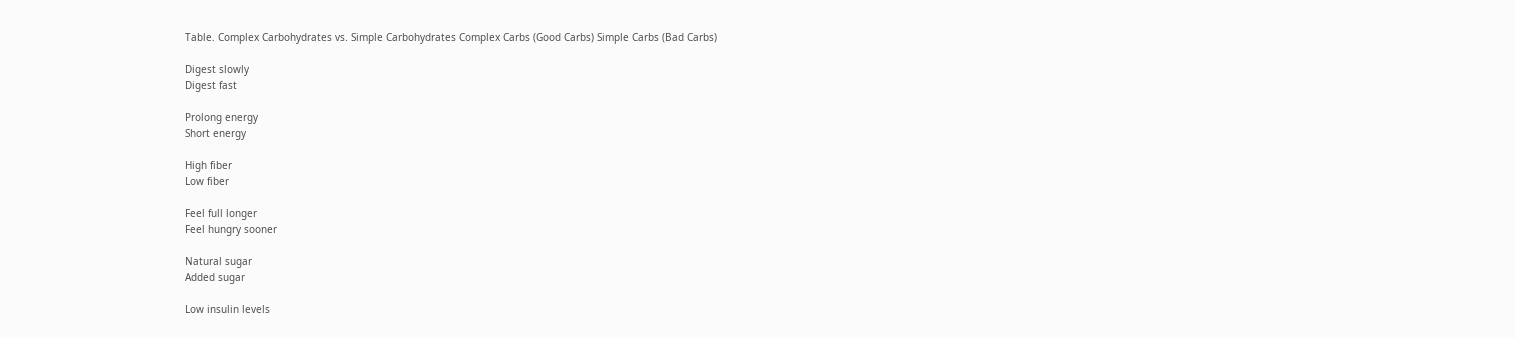Table. Complex Carbohydrates vs. Simple Carbohydrates Complex Carbs (Good Carbs) Simple Carbs (Bad Carbs)

Digest slowly
Digest fast

Prolong energy
Short energy

High fiber
Low fiber

Feel full longer
Feel hungry sooner

Natural sugar
Added sugar

Low insulin levels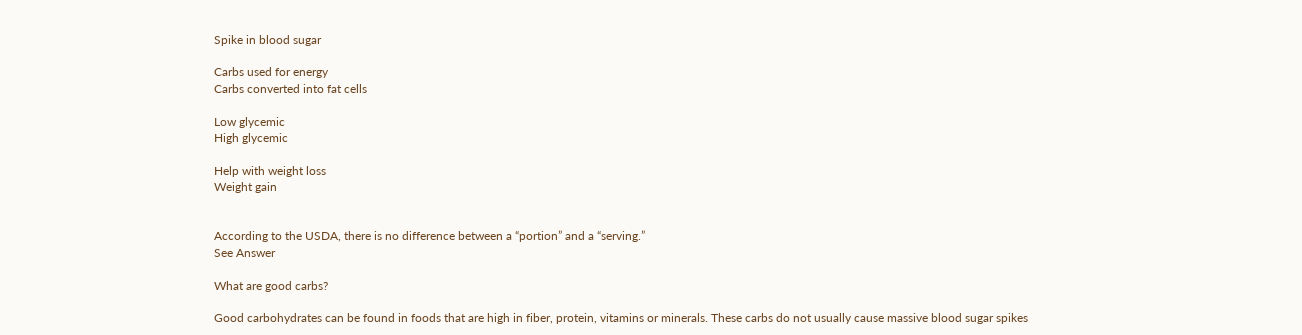Spike in blood sugar

Carbs used for energy
Carbs converted into fat cells

Low glycemic
High glycemic

Help with weight loss
Weight gain


According to the USDA, there is no difference between a “portion” and a “serving.”
See Answer

What are good carbs?

Good carbohydrates can be found in foods that are high in fiber, protein, vitamins or minerals. These carbs do not usually cause massive blood sugar spikes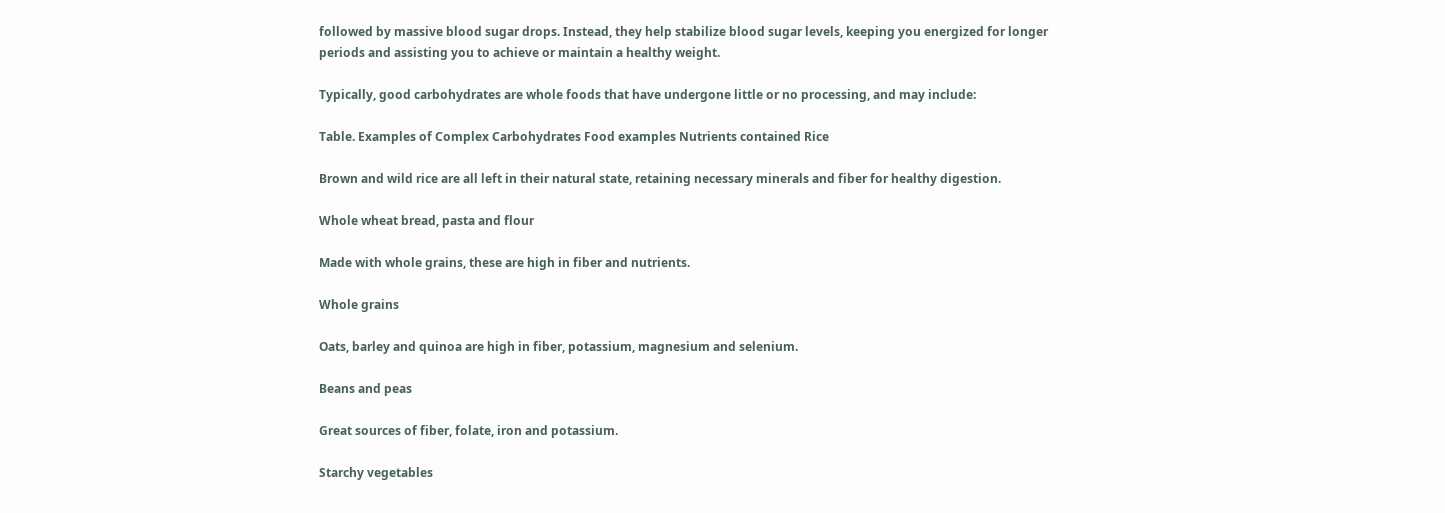followed by massive blood sugar drops. Instead, they help stabilize blood sugar levels, keeping you energized for longer periods and assisting you to achieve or maintain a healthy weight.

Typically, good carbohydrates are whole foods that have undergone little or no processing, and may include:

Table. Examples of Complex Carbohydrates Food examples Nutrients contained Rice

Brown and wild rice are all left in their natural state, retaining necessary minerals and fiber for healthy digestion.

Whole wheat bread, pasta and flour

Made with whole grains, these are high in fiber and nutrients.

Whole grains

Oats, barley and quinoa are high in fiber, potassium, magnesium and selenium.

Beans and peas

Great sources of fiber, folate, iron and potassium.

Starchy vegetables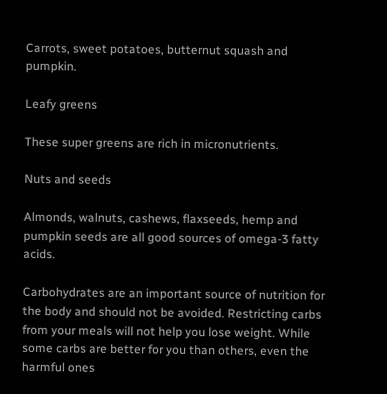Carrots, sweet potatoes, butternut squash and pumpkin.

Leafy greens

These super greens are rich in micronutrients.

Nuts and seeds

Almonds, walnuts, cashews, flaxseeds, hemp and pumpkin seeds are all good sources of omega-3 fatty acids.

Carbohydrates are an important source of nutrition for the body and should not be avoided. Restricting carbs from your meals will not help you lose weight. While some carbs are better for you than others, even the harmful ones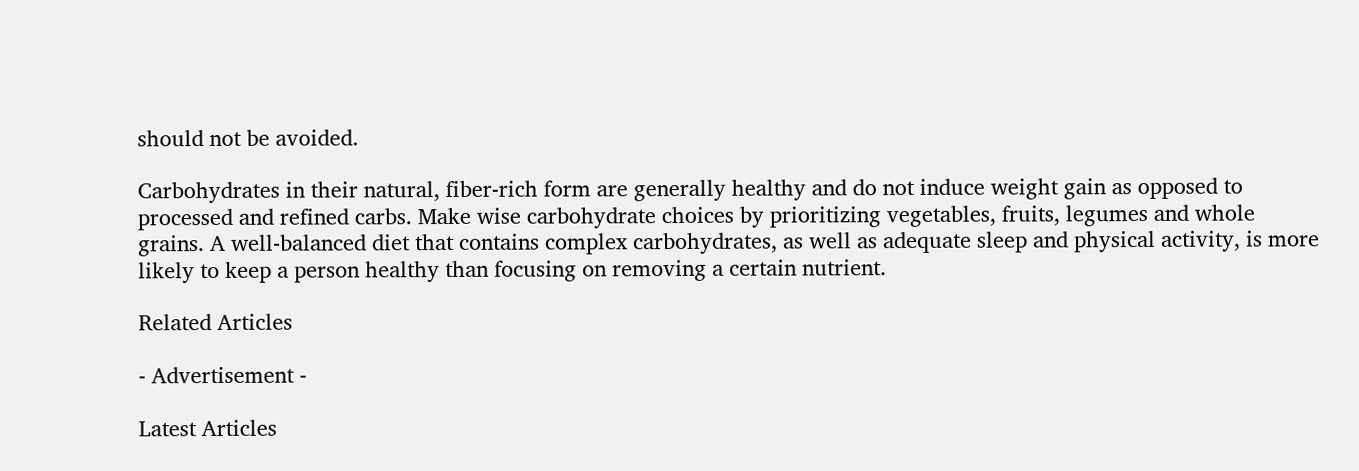should not be avoided.

Carbohydrates in their natural, fiber-rich form are generally healthy and do not induce weight gain as opposed to processed and refined carbs. Make wise carbohydrate choices by prioritizing vegetables, fruits, legumes and whole grains. A well-balanced diet that contains complex carbohydrates, as well as adequate sleep and physical activity, is more likely to keep a person healthy than focusing on removing a certain nutrient.

Related Articles

- Advertisement -

Latest Articles